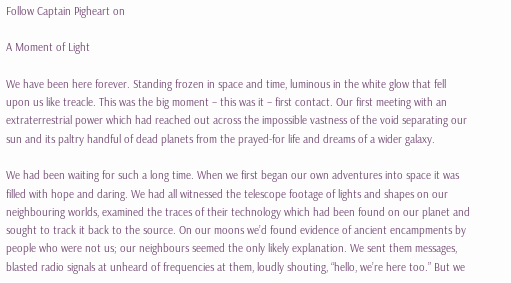Follow Captain Pigheart on

A Moment of Light

We have been here forever. Standing frozen in space and time, luminous in the white glow that fell upon us like treacle. This was the big moment – this was it – first contact. Our first meeting with an extraterrestrial power which had reached out across the impossible vastness of the void separating our sun and its paltry handful of dead planets from the prayed-for life and dreams of a wider galaxy.

We had been waiting for such a long time. When we first began our own adventures into space it was filled with hope and daring. We had all witnessed the telescope footage of lights and shapes on our neighbouring worlds, examined the traces of their technology which had been found on our planet and sought to track it back to the source. On our moons we’d found evidence of ancient encampments by people who were not us; our neighbours seemed the only likely explanation. We sent them messages, blasted radio signals at unheard of frequencies at them, loudly shouting, “hello, we’re here too.” But we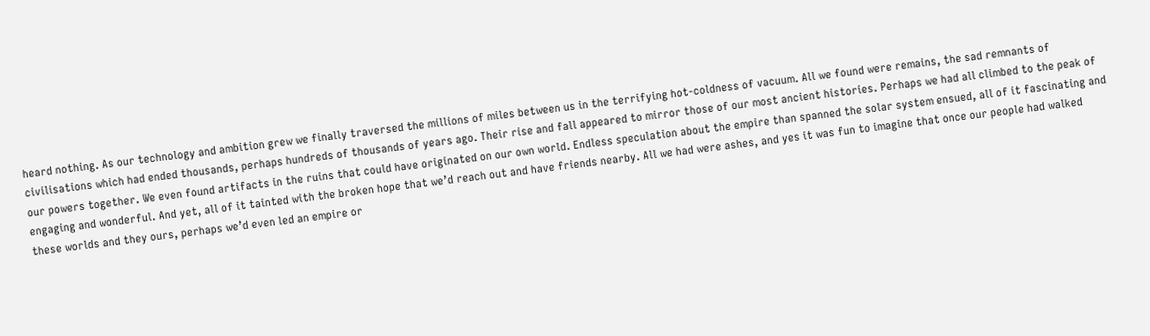heard nothing. As our technology and ambition grew we finally traversed the millions of miles between us in the terrifying hot-coldness of vacuum. All we found were remains, the sad remnants of civilisations which had ended thousands, perhaps hundreds of thousands of years ago. Their rise and fall appeared to mirror those of our most ancient histories. Perhaps we had all climbed to the peak of our powers together. We even found artifacts in the ruins that could have originated on our own world. Endless speculation about the empire than spanned the solar system ensued, all of it fascinating and engaging and wonderful. And yet, all of it tainted with the broken hope that we’d reach out and have friends nearby. All we had were ashes, and yes it was fun to imagine that once our people had walked these worlds and they ours, perhaps we’d even led an empire or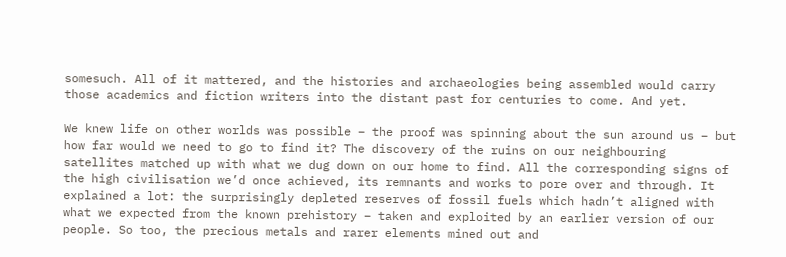somesuch. All of it mattered, and the histories and archaeologies being assembled would carry those academics and fiction writers into the distant past for centuries to come. And yet.

We knew life on other worlds was possible – the proof was spinning about the sun around us – but how far would we need to go to find it? The discovery of the ruins on our neighbouring satellites matched up with what we dug down on our home to find. All the corresponding signs of the high civilisation we’d once achieved, its remnants and works to pore over and through. It explained a lot: the surprisingly depleted reserves of fossil fuels which hadn’t aligned with what we expected from the known prehistory – taken and exploited by an earlier version of our people. So too, the precious metals and rarer elements mined out and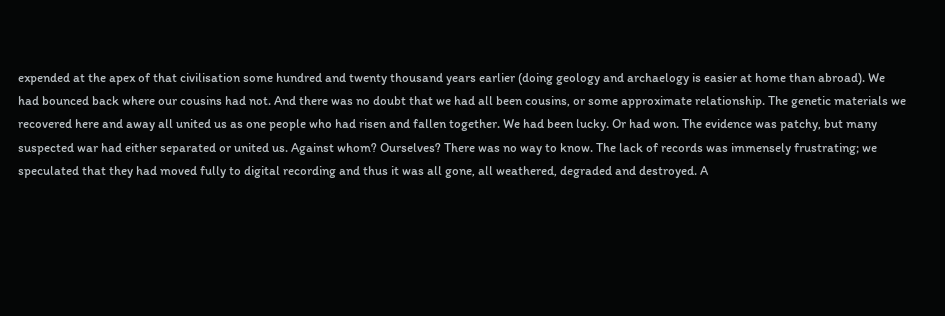expended at the apex of that civilisation some hundred and twenty thousand years earlier (doing geology and archaelogy is easier at home than abroad). We had bounced back where our cousins had not. And there was no doubt that we had all been cousins, or some approximate relationship. The genetic materials we recovered here and away all united us as one people who had risen and fallen together. We had been lucky. Or had won. The evidence was patchy, but many suspected war had either separated or united us. Against whom? Ourselves? There was no way to know. The lack of records was immensely frustrating; we speculated that they had moved fully to digital recording and thus it was all gone, all weathered, degraded and destroyed. A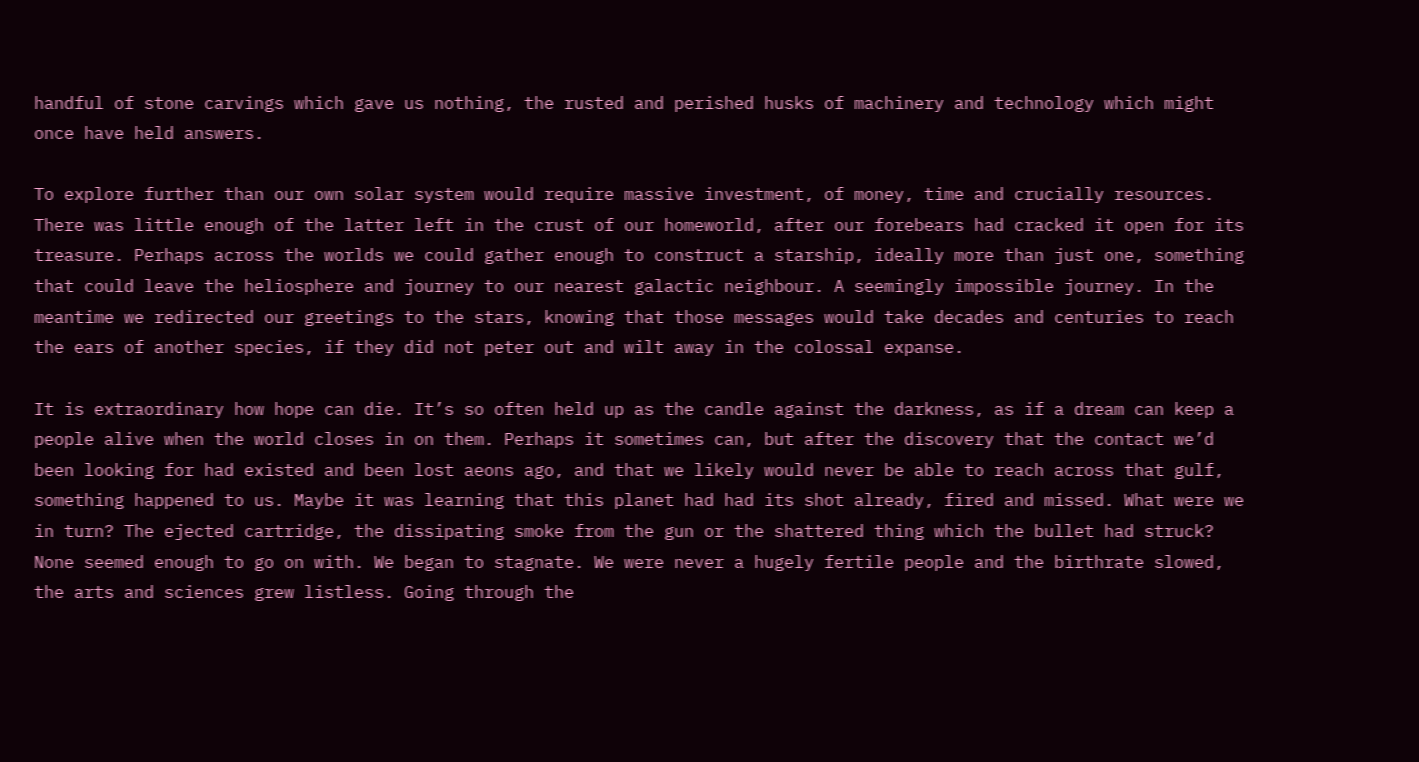handful of stone carvings which gave us nothing, the rusted and perished husks of machinery and technology which might once have held answers.

To explore further than our own solar system would require massive investment, of money, time and crucially resources. There was little enough of the latter left in the crust of our homeworld, after our forebears had cracked it open for its treasure. Perhaps across the worlds we could gather enough to construct a starship, ideally more than just one, something that could leave the heliosphere and journey to our nearest galactic neighbour. A seemingly impossible journey. In the meantime we redirected our greetings to the stars, knowing that those messages would take decades and centuries to reach the ears of another species, if they did not peter out and wilt away in the colossal expanse.

It is extraordinary how hope can die. It’s so often held up as the candle against the darkness, as if a dream can keep a people alive when the world closes in on them. Perhaps it sometimes can, but after the discovery that the contact we’d been looking for had existed and been lost aeons ago, and that we likely would never be able to reach across that gulf, something happened to us. Maybe it was learning that this planet had had its shot already, fired and missed. What were we in turn? The ejected cartridge, the dissipating smoke from the gun or the shattered thing which the bullet had struck? None seemed enough to go on with. We began to stagnate. We were never a hugely fertile people and the birthrate slowed, the arts and sciences grew listless. Going through the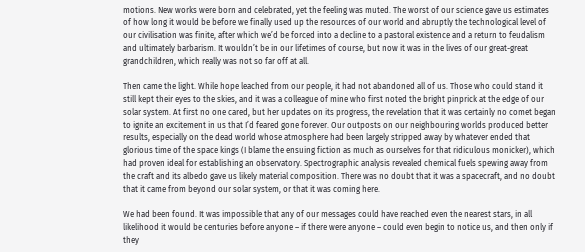motions. New works were born and celebrated, yet the feeling was muted. The worst of our science gave us estimates of how long it would be before we finally used up the resources of our world and abruptly the technological level of our civilisation was finite, after which we’d be forced into a decline to a pastoral existence and a return to feudalism and ultimately barbarism. It wouldn’t be in our lifetimes of course, but now it was in the lives of our great-great grandchildren, which really was not so far off at all.

Then came the light. While hope leached from our people, it had not abandoned all of us. Those who could stand it still kept their eyes to the skies, and it was a colleague of mine who first noted the bright pinprick at the edge of our solar system. At first no one cared, but her updates on its progress, the revelation that it was certainly no comet began to ignite an excitement in us that I’d feared gone forever. Our outposts on our neighbouring worlds produced better results, especially on the dead world whose atmosphere had been largely stripped away by whatever ended that glorious time of the space kings (I blame the ensuing fiction as much as ourselves for that ridiculous monicker), which had proven ideal for establishing an observatory. Spectrographic analysis revealed chemical fuels spewing away from the craft and its albedo gave us likely material composition. There was no doubt that it was a spacecraft, and no doubt that it came from beyond our solar system, or that it was coming here.

We had been found. It was impossible that any of our messages could have reached even the nearest stars, in all likelihood it would be centuries before anyone – if there were anyone – could even begin to notice us, and then only if they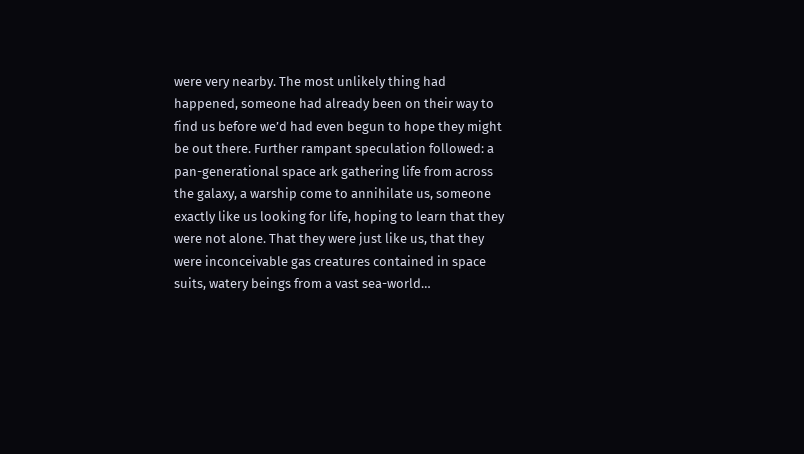were very nearby. The most unlikely thing had happened, someone had already been on their way to find us before we’d had even begun to hope they might be out there. Further rampant speculation followed: a pan-generational space ark gathering life from across the galaxy, a warship come to annihilate us, someone exactly like us looking for life, hoping to learn that they were not alone. That they were just like us, that they were inconceivable gas creatures contained in space suits, watery beings from a vast sea-world…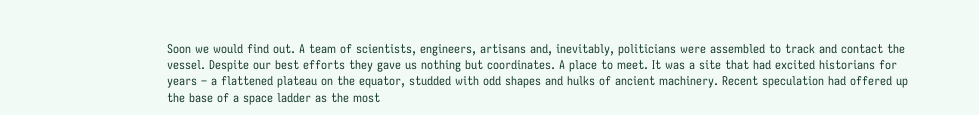Soon we would find out. A team of scientists, engineers, artisans and, inevitably, politicians were assembled to track and contact the vessel. Despite our best efforts they gave us nothing but coordinates. A place to meet. It was a site that had excited historians for years – a flattened plateau on the equator, studded with odd shapes and hulks of ancient machinery. Recent speculation had offered up the base of a space ladder as the most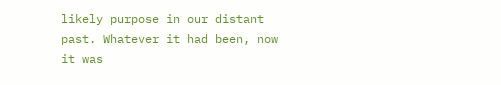likely purpose in our distant past. Whatever it had been, now it was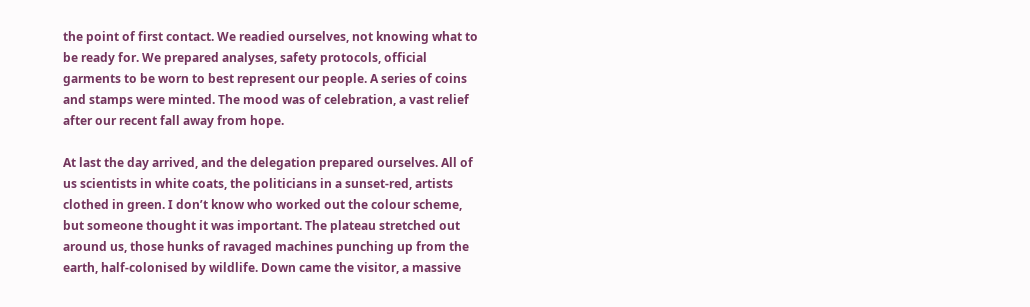the point of first contact. We readied ourselves, not knowing what to be ready for. We prepared analyses, safety protocols, official garments to be worn to best represent our people. A series of coins and stamps were minted. The mood was of celebration, a vast relief after our recent fall away from hope.

At last the day arrived, and the delegation prepared ourselves. All of us scientists in white coats, the politicians in a sunset-red, artists clothed in green. I don’t know who worked out the colour scheme, but someone thought it was important. The plateau stretched out around us, those hunks of ravaged machines punching up from the earth, half-colonised by wildlife. Down came the visitor, a massive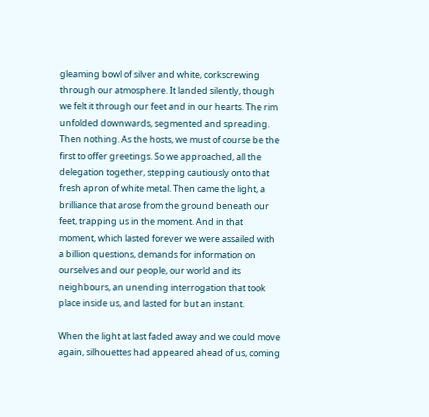gleaming bowl of silver and white, corkscrewing through our atmosphere. It landed silently, though we felt it through our feet and in our hearts. The rim unfolded downwards, segmented and spreading. Then nothing. As the hosts, we must of course be the first to offer greetings. So we approached, all the delegation together, stepping cautiously onto that fresh apron of white metal. Then came the light, a brilliance that arose from the ground beneath our feet, trapping us in the moment. And in that moment, which lasted forever we were assailed with a billion questions, demands for information on ourselves and our people, our world and its neighbours, an unending interrogation that took place inside us, and lasted for but an instant.

When the light at last faded away and we could move again, silhouettes had appeared ahead of us, coming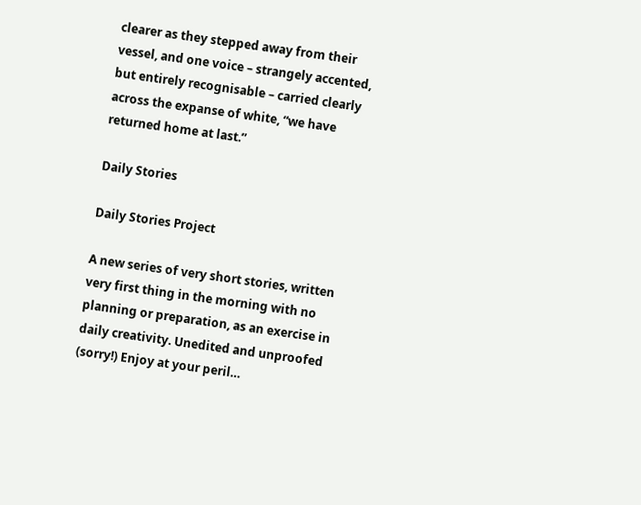clearer as they stepped away from their vessel, and one voice – strangely accented, but entirely recognisable – carried clearly across the expanse of white, “we have returned home at last.”

Daily Stories

Daily Stories Project

A new series of very short stories, written very first thing in the morning with no planning or preparation, as an exercise in daily creativity. Unedited and unproofed (sorry!) Enjoy at your peril…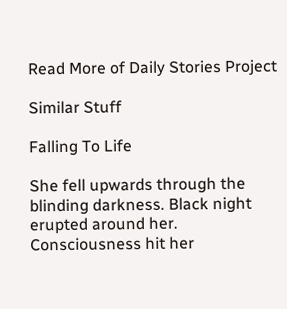Read More of Daily Stories Project

Similar Stuff

Falling To Life

She fell upwards through the blinding darkness. Black night erupted around her. Consciousness hit her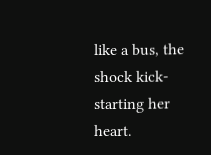like a bus, the shock kick-starting her heart.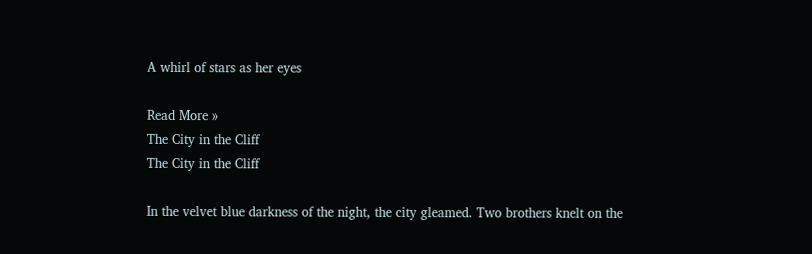A whirl of stars as her eyes

Read More »
The City in the Cliff
The City in the Cliff

In the velvet blue darkness of the night, the city gleamed. Two brothers knelt on the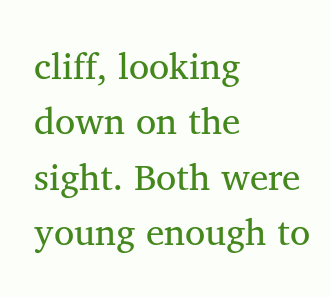cliff, looking down on the sight. Both were young enough to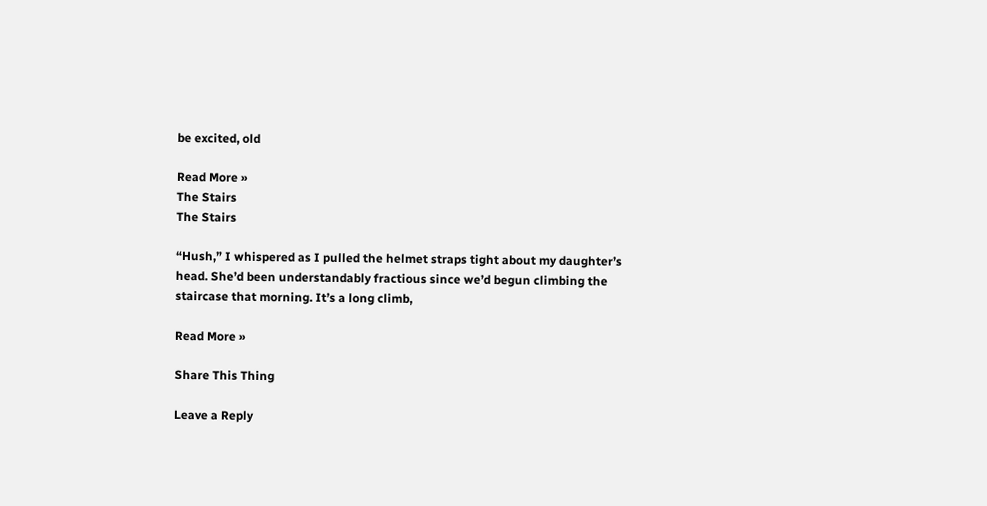be excited, old

Read More »
The Stairs
The Stairs

“Hush,” I whispered as I pulled the helmet straps tight about my daughter’s head. She’d been understandably fractious since we’d begun climbing the staircase that morning. It’s a long climb,

Read More »

Share This Thing

Leave a Reply